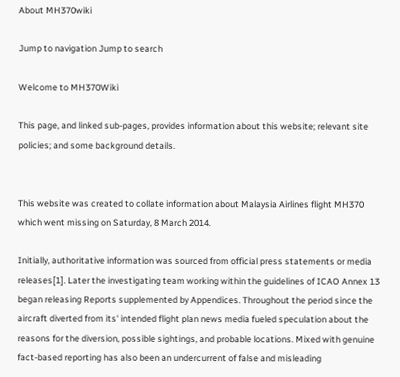About MH370wiki

Jump to navigation Jump to search

Welcome to MH370Wiki

This page, and linked sub-pages, provides information about this website; relevant site policies; and some background details.


This website was created to collate information about Malaysia Airlines flight MH370 which went missing on Saturday, 8 March 2014.

Initially, authoritative information was sourced from official press statements or media releases[1]. Later the investigating team working within the guidelines of ICAO Annex 13 began releasing Reports supplemented by Appendices. Throughout the period since the aircraft diverted from its' intended flight plan news media fueled speculation about the reasons for the diversion, possible sightings, and probable locations. Mixed with genuine fact-based reporting has also been an undercurrent of false and misleading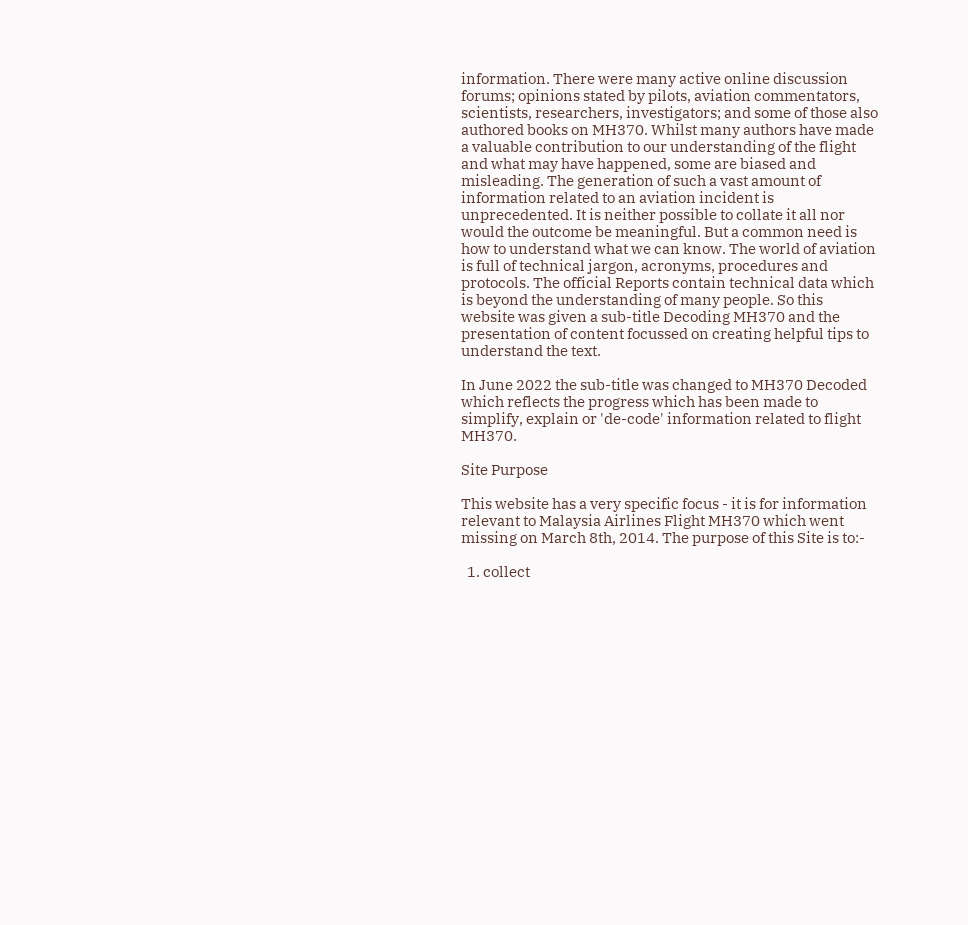information. There were many active online discussion forums; opinions stated by pilots, aviation commentators, scientists, researchers, investigators; and some of those also authored books on MH370. Whilst many authors have made a valuable contribution to our understanding of the flight and what may have happened, some are biased and misleading. The generation of such a vast amount of information related to an aviation incident is unprecedented. It is neither possible to collate it all nor would the outcome be meaningful. But a common need is how to understand what we can know. The world of aviation is full of technical jargon, acronyms, procedures and protocols. The official Reports contain technical data which is beyond the understanding of many people. So this website was given a sub-title Decoding MH370 and the presentation of content focussed on creating helpful tips to understand the text.

In June 2022 the sub-title was changed to MH370 Decoded which reflects the progress which has been made to simplify, explain or 'de-code' information related to flight MH370.

Site Purpose

This website has a very specific focus - it is for information relevant to Malaysia Airlines Flight MH370 which went missing on March 8th, 2014. The purpose of this Site is to:-

  1. collect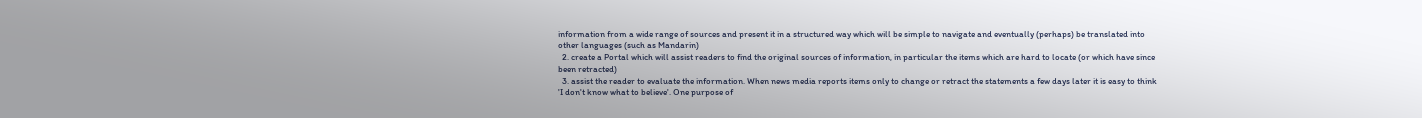information from a wide range of sources and present it in a structured way which will be simple to navigate and eventually (perhaps) be translated into other languages (such as Mandarin)
  2. create a Portal which will assist readers to find the original sources of information, in particular the items which are hard to locate (or which have since been retracted)
  3. assist the reader to evaluate the information. When news media reports items only to change or retract the statements a few days later it is easy to think 'I don't know what to believe'. One purpose of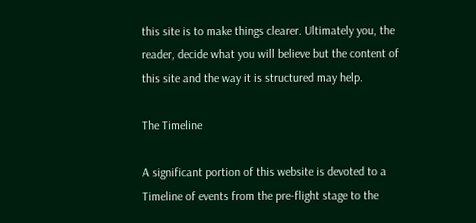this site is to make things clearer. Ultimately you, the reader, decide what you will believe but the content of this site and the way it is structured may help.

The Timeline

A significant portion of this website is devoted to a Timeline of events from the pre-flight stage to the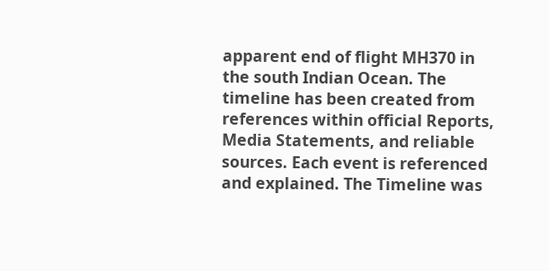apparent end of flight MH370 in the south Indian Ocean. The timeline has been created from references within official Reports, Media Statements, and reliable sources. Each event is referenced and explained. The Timeline was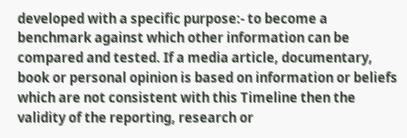developed with a specific purpose:- to become a benchmark against which other information can be compared and tested. If a media article, documentary, book or personal opinion is based on information or beliefs which are not consistent with this Timeline then the validity of the reporting, research or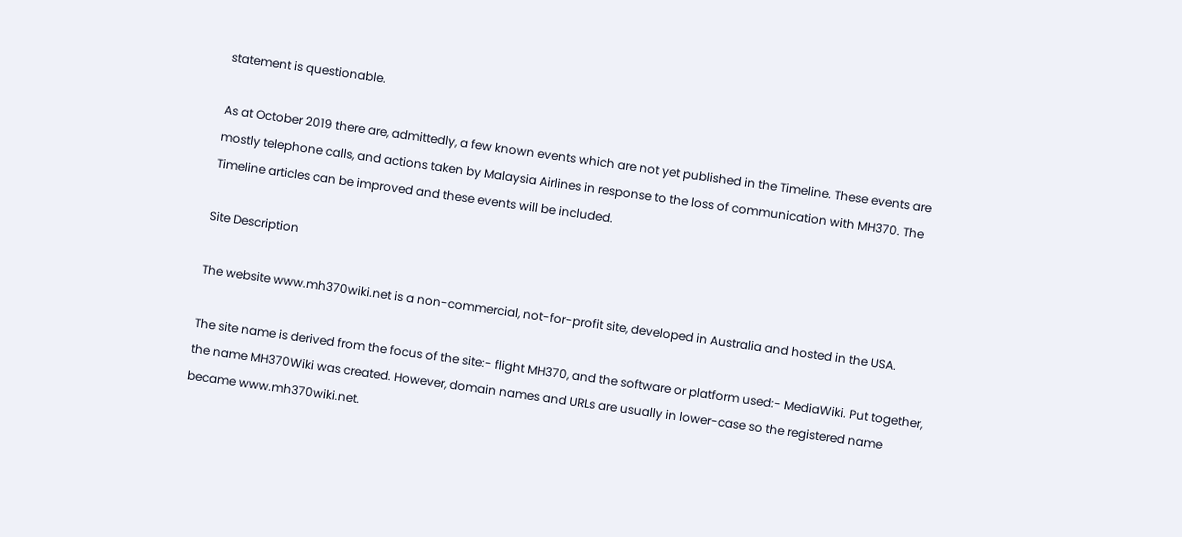statement is questionable.

As at October 2019 there are, admittedly, a few known events which are not yet published in the Timeline. These events are mostly telephone calls, and actions taken by Malaysia Airlines in response to the loss of communication with MH370. The Timeline articles can be improved and these events will be included.

Site Description

The website www.mh370wiki.net is a non-commercial, not-for-profit site, developed in Australia and hosted in the USA.

The site name is derived from the focus of the site:- flight MH370, and the software or platform used:- MediaWiki. Put together, the name MH370Wiki was created. However, domain names and URLs are usually in lower-case so the registered name became www.mh370wiki.net.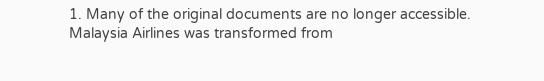1. Many of the original documents are no longer accessible. Malaysia Airlines was transformed from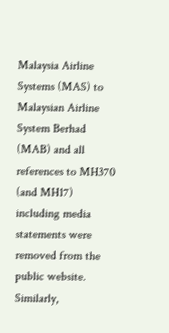Malaysia Airline Systems (MAS) to Malaysian Airline System Berhad (MAB) and all references to MH370 (and MH17) including media statements were removed from the public website. Similarly,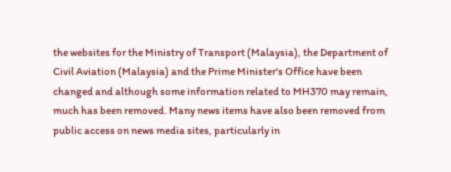the websites for the Ministry of Transport (Malaysia), the Department of Civil Aviation (Malaysia) and the Prime Minister's Office have been changed and although some information related to MH370 may remain, much has been removed. Many news items have also been removed from public access on news media sites, particularly in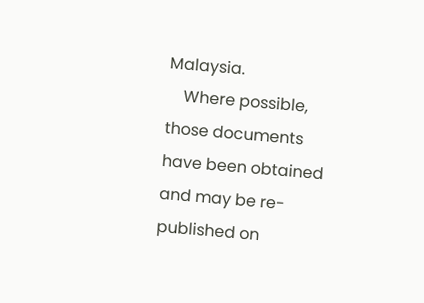Malaysia.
    Where possible, those documents have been obtained and may be re-published on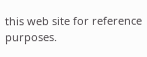this web site for reference purposes.